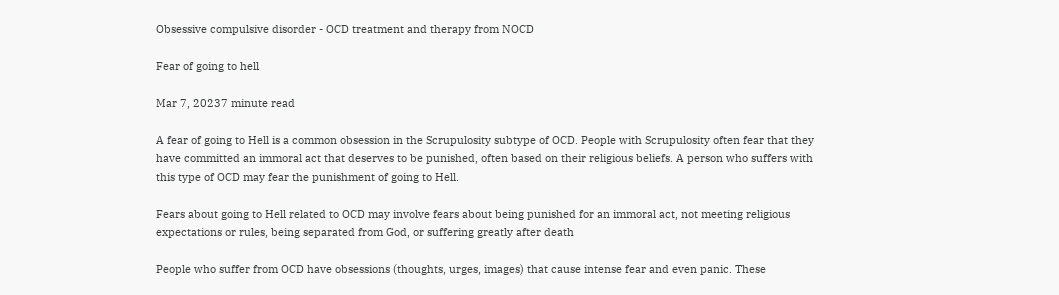Obsessive compulsive disorder - OCD treatment and therapy from NOCD

Fear of going to hell

Mar 7, 20237 minute read

A fear of going to Hell is a common obsession in the Scrupulosity subtype of OCD. People with Scrupulosity often fear that they have committed an immoral act that deserves to be punished, often based on their religious beliefs. A person who suffers with this type of OCD may fear the punishment of going to Hell.

Fears about going to Hell related to OCD may involve fears about being punished for an immoral act, not meeting religious expectations or rules, being separated from God, or suffering greatly after death

People who suffer from OCD have obsessions (thoughts, urges, images) that cause intense fear and even panic. These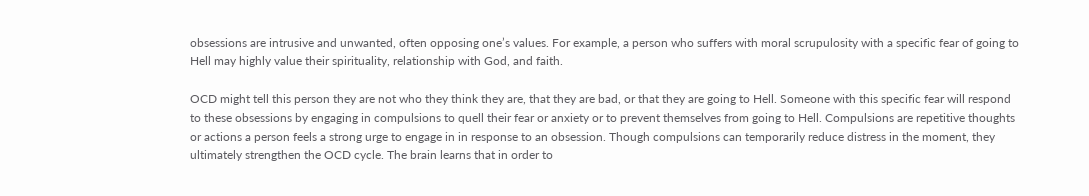obsessions are intrusive and unwanted, often opposing one’s values. For example, a person who suffers with moral scrupulosity with a specific fear of going to Hell may highly value their spirituality, relationship with God, and faith.

OCD might tell this person they are not who they think they are, that they are bad, or that they are going to Hell. Someone with this specific fear will respond to these obsessions by engaging in compulsions to quell their fear or anxiety or to prevent themselves from going to Hell. Compulsions are repetitive thoughts or actions a person feels a strong urge to engage in in response to an obsession. Though compulsions can temporarily reduce distress in the moment, they ultimately strengthen the OCD cycle. The brain learns that in order to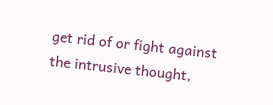get rid of or fight against the intrusive thought,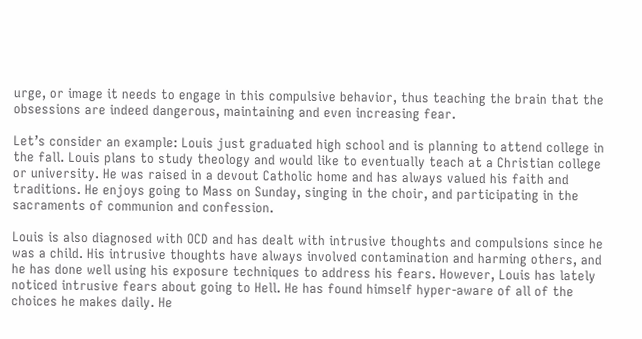urge, or image it needs to engage in this compulsive behavior, thus teaching the brain that the obsessions are indeed dangerous, maintaining and even increasing fear.

Let’s consider an example: Louis just graduated high school and is planning to attend college in the fall. Louis plans to study theology and would like to eventually teach at a Christian college or university. He was raised in a devout Catholic home and has always valued his faith and traditions. He enjoys going to Mass on Sunday, singing in the choir, and participating in the sacraments of communion and confession.

Louis is also diagnosed with OCD and has dealt with intrusive thoughts and compulsions since he was a child. His intrusive thoughts have always involved contamination and harming others, and he has done well using his exposure techniques to address his fears. However, Louis has lately noticed intrusive fears about going to Hell. He has found himself hyper-aware of all of the choices he makes daily. He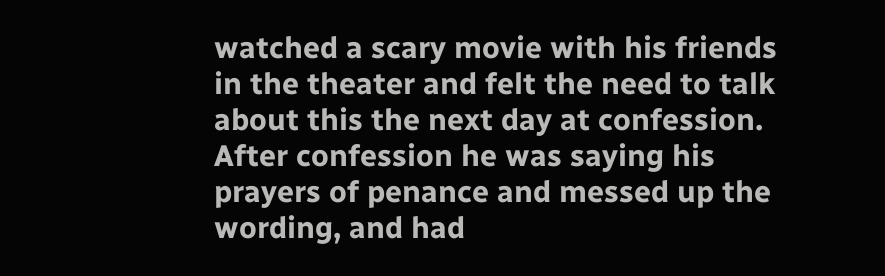watched a scary movie with his friends in the theater and felt the need to talk about this the next day at confession. After confession he was saying his prayers of penance and messed up the wording, and had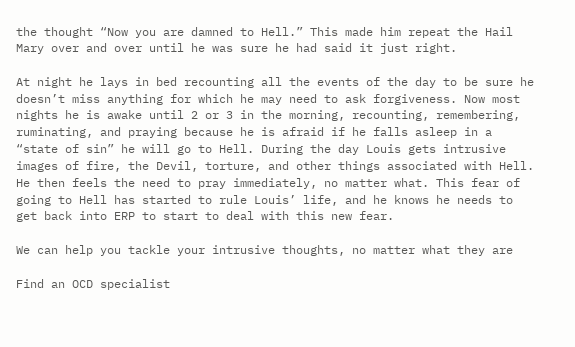the thought “Now you are damned to Hell.” This made him repeat the Hail Mary over and over until he was sure he had said it just right.

At night he lays in bed recounting all the events of the day to be sure he doesn’t miss anything for which he may need to ask forgiveness. Now most nights he is awake until 2 or 3 in the morning, recounting, remembering, ruminating, and praying because he is afraid if he falls asleep in a “state of sin” he will go to Hell. During the day Louis gets intrusive images of fire, the Devil, torture, and other things associated with Hell. He then feels the need to pray immediately, no matter what. This fear of going to Hell has started to rule Louis’ life, and he knows he needs to get back into ERP to start to deal with this new fear.

We can help you tackle your intrusive thoughts, no matter what they are

Find an OCD specialist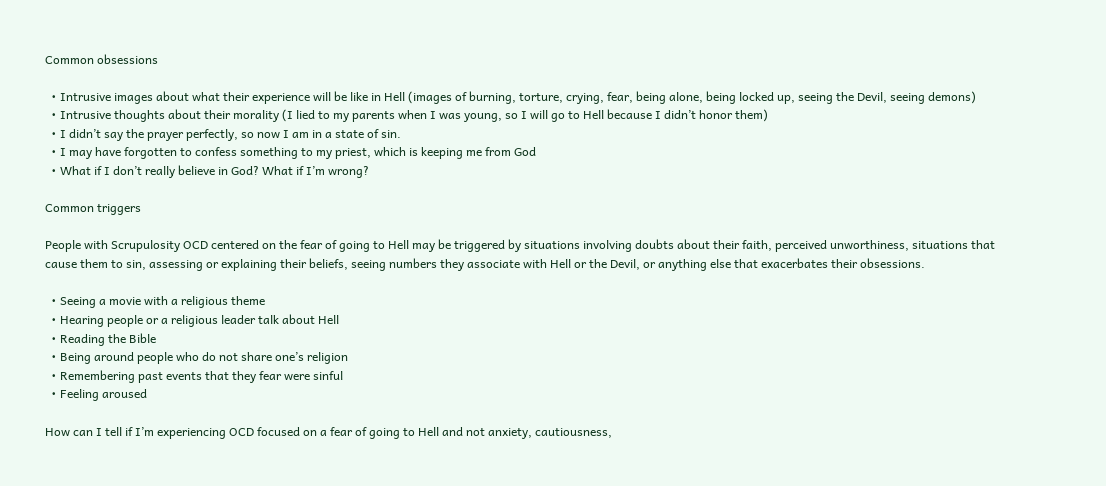Common obsessions

  • Intrusive images about what their experience will be like in Hell (images of burning, torture, crying, fear, being alone, being locked up, seeing the Devil, seeing demons)
  • Intrusive thoughts about their morality (I lied to my parents when I was young, so I will go to Hell because I didn’t honor them)
  • I didn’t say the prayer perfectly, so now I am in a state of sin.
  • I may have forgotten to confess something to my priest, which is keeping me from God
  • What if I don’t really believe in God? What if I’m wrong?

Common triggers

People with Scrupulosity OCD centered on the fear of going to Hell may be triggered by situations involving doubts about their faith, perceived unworthiness, situations that cause them to sin, assessing or explaining their beliefs, seeing numbers they associate with Hell or the Devil, or anything else that exacerbates their obsessions.

  • Seeing a movie with a religious theme
  • Hearing people or a religious leader talk about Hell
  • Reading the Bible
  • Being around people who do not share one’s religion
  • Remembering past events that they fear were sinful
  • Feeling aroused

How can I tell if I’m experiencing OCD focused on a fear of going to Hell and not anxiety, cautiousness,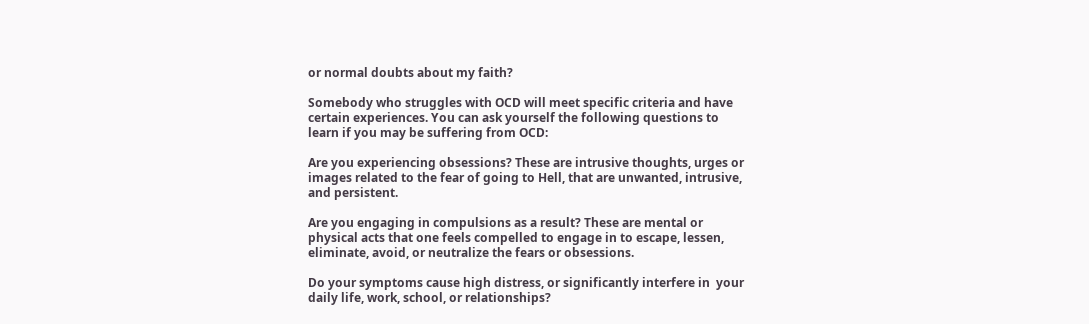or normal doubts about my faith?

Somebody who struggles with OCD will meet specific criteria and have certain experiences. You can ask yourself the following questions to learn if you may be suffering from OCD:

Are you experiencing obsessions? These are intrusive thoughts, urges or images related to the fear of going to Hell, that are unwanted, intrusive, and persistent.

Are you engaging in compulsions as a result? These are mental or physical acts that one feels compelled to engage in to escape, lessen, eliminate, avoid, or neutralize the fears or obsessions.

Do your symptoms cause high distress, or significantly interfere in  your daily life, work, school, or relationships?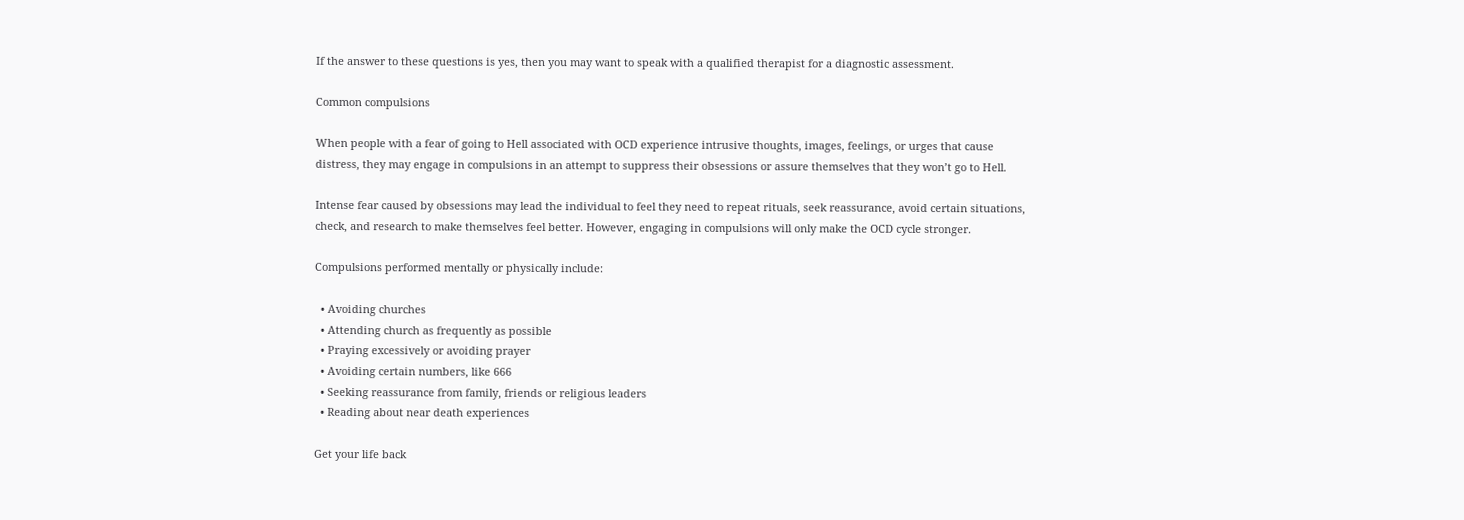If the answer to these questions is yes, then you may want to speak with a qualified therapist for a diagnostic assessment.

Common compulsions

When people with a fear of going to Hell associated with OCD experience intrusive thoughts, images, feelings, or urges that cause distress, they may engage in compulsions in an attempt to suppress their obsessions or assure themselves that they won’t go to Hell.

Intense fear caused by obsessions may lead the individual to feel they need to repeat rituals, seek reassurance, avoid certain situations, check, and research to make themselves feel better. However, engaging in compulsions will only make the OCD cycle stronger.

Compulsions performed mentally or physically include:

  • Avoiding churches
  • Attending church as frequently as possible
  • Praying excessively or avoiding prayer
  • Avoiding certain numbers, like 666
  • Seeking reassurance from family, friends or religious leaders
  • Reading about near death experiences

Get your life back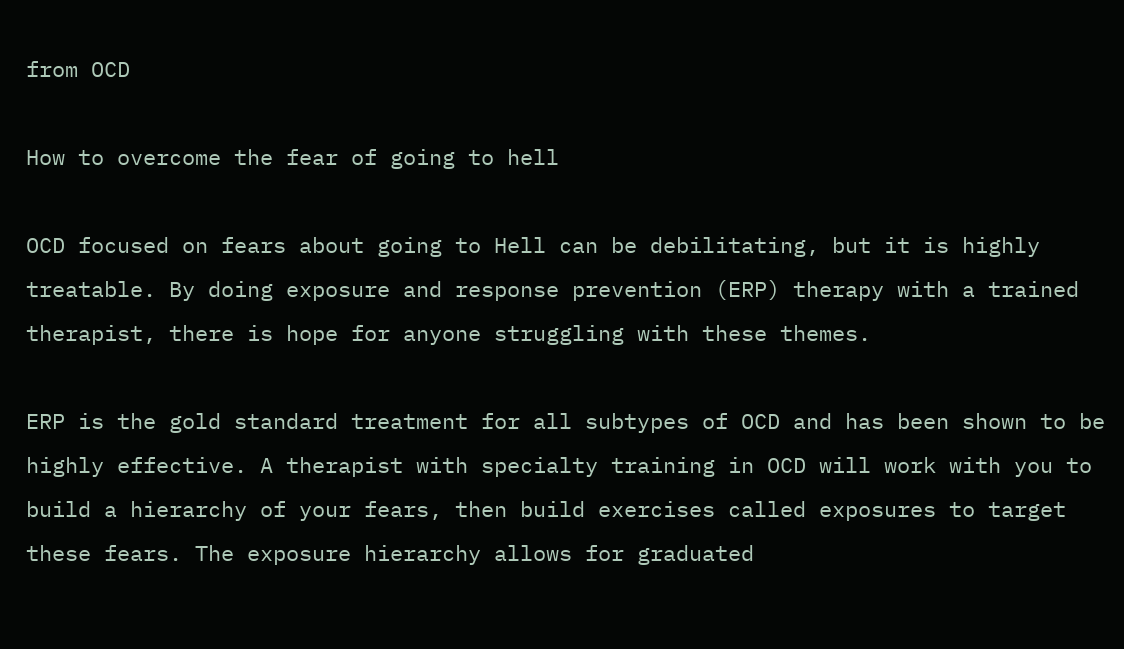from OCD

How to overcome the fear of going to hell

OCD focused on fears about going to Hell can be debilitating, but it is highly treatable. By doing exposure and response prevention (ERP) therapy with a trained therapist, there is hope for anyone struggling with these themes.

ERP is the gold standard treatment for all subtypes of OCD and has been shown to be highly effective. A therapist with specialty training in OCD will work with you to build a hierarchy of your fears, then build exercises called exposures to target these fears. The exposure hierarchy allows for graduated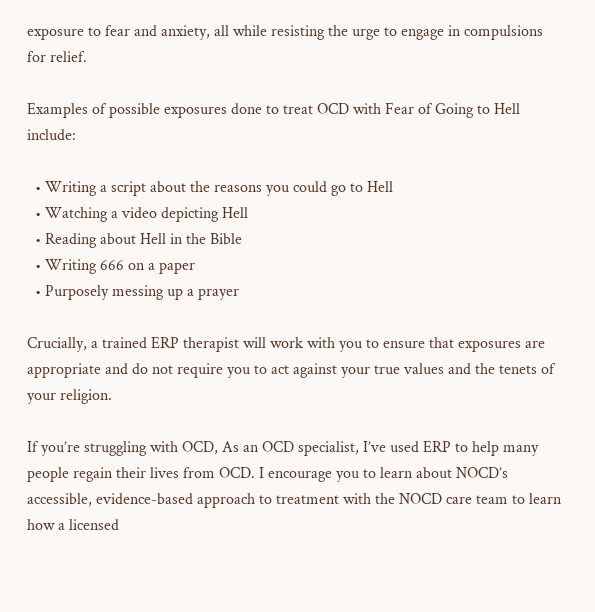exposure to fear and anxiety, all while resisting the urge to engage in compulsions for relief.

Examples of possible exposures done to treat OCD with Fear of Going to Hell include:

  • Writing a script about the reasons you could go to Hell
  • Watching a video depicting Hell
  • Reading about Hell in the Bible
  • Writing 666 on a paper
  • Purposely messing up a prayer

Crucially, a trained ERP therapist will work with you to ensure that exposures are appropriate and do not require you to act against your true values and the tenets of your religion.

If you’re struggling with OCD, As an OCD specialist, I’ve used ERP to help many people regain their lives from OCD. I encourage you to learn about NOCD’s accessible, evidence-based approach to treatment with the NOCD care team to learn how a licensed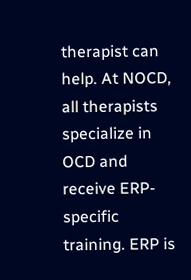therapist can help. At NOCD, all therapists specialize in OCD and receive ERP-specific training. ERP is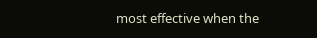most effective when the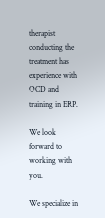therapist conducting the treatment has experience with OCD and training in ERP.

We look forward to working with you.

We specialize in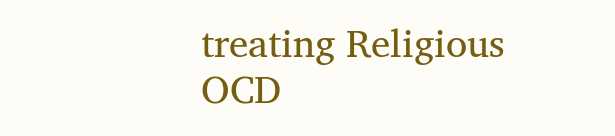treating Religious OCD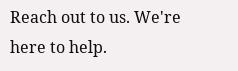Reach out to us. We're here to help.